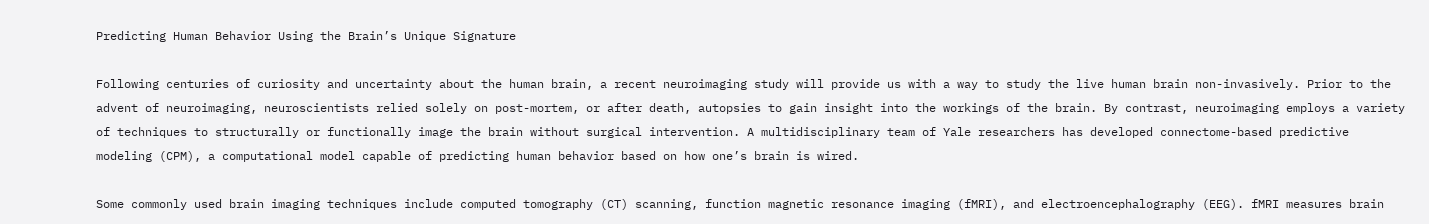Predicting Human Behavior Using the Brain’s Unique Signature

Following centuries of curiosity and uncertainty about the human brain, a recent neuroimaging study will provide us with a way to study the live human brain non-invasively. Prior to the advent of neuroimaging, neuroscientists relied solely on post-mortem, or after death, autopsies to gain insight into the workings of the brain. By contrast, neuroimaging employs a variety of techniques to structurally or functionally image the brain without surgical intervention. A multidisciplinary team of Yale researchers has developed connectome-based predictive modeling (CPM), a computational model capable of predicting human behavior based on how one’s brain is wired.

Some commonly used brain imaging techniques include computed tomography (CT) scanning, function magnetic resonance imaging (fMRI), and electroencephalography (EEG). fMRI measures brain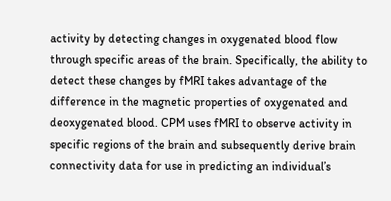activity by detecting changes in oxygenated blood flow through specific areas of the brain. Specifically, the ability to detect these changes by fMRI takes advantage of the difference in the magnetic properties of oxygenated and deoxygenated blood. CPM uses fMRI to observe activity in specific regions of the brain and subsequently derive brain connectivity data for use in predicting an individual’s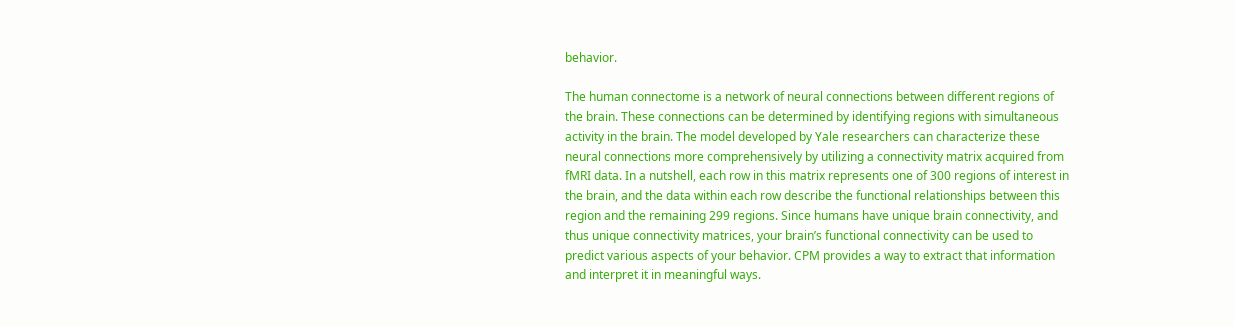behavior.

The human connectome is a network of neural connections between different regions of the brain. These connections can be determined by identifying regions with simultaneous activity in the brain. The model developed by Yale researchers can characterize these neural connections more comprehensively by utilizing a connectivity matrix acquired from fMRI data. In a nutshell, each row in this matrix represents one of 300 regions of interest in the brain, and the data within each row describe the functional relationships between this region and the remaining 299 regions. Since humans have unique brain connectivity, and thus unique connectivity matrices, your brain’s functional connectivity can be used to predict various aspects of your behavior. CPM provides a way to extract that information and interpret it in meaningful ways.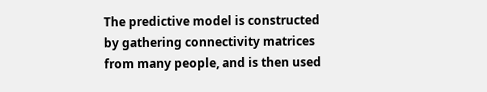The predictive model is constructed by gathering connectivity matrices from many people, and is then used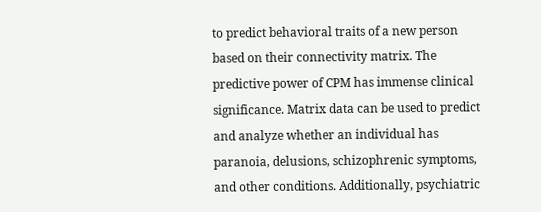to predict behavioral traits of a new person based on their connectivity matrix. The predictive power of CPM has immense clinical significance. Matrix data can be used to predict and analyze whether an individual has paranoia, delusions, schizophrenic symptoms, and other conditions. Additionally, psychiatric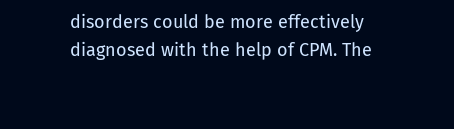disorders could be more effectively diagnosed with the help of CPM. The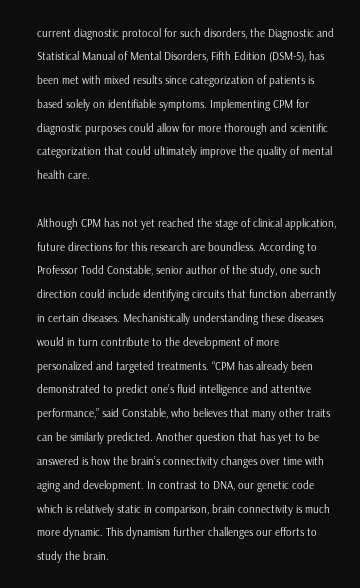current diagnostic protocol for such disorders, the Diagnostic and Statistical Manual of Mental Disorders, Fifth Edition (DSM-5), has been met with mixed results since categorization of patients is based solely on identifiable symptoms. Implementing CPM for diagnostic purposes could allow for more thorough and scientific categorization that could ultimately improve the quality of mental health care.

Although CPM has not yet reached the stage of clinical application, future directions for this research are boundless. According to Professor Todd Constable, senior author of the study, one such direction could include identifying circuits that function aberrantly in certain diseases. Mechanistically understanding these diseases would in turn contribute to the development of more personalized and targeted treatments. “CPM has already been demonstrated to predict one’s fluid intelligence and attentive performance,” said Constable, who believes that many other traits can be similarly predicted. Another question that has yet to be answered is how the brain’s connectivity changes over time with aging and development. In contrast to DNA, our genetic code which is relatively static in comparison, brain connectivity is much more dynamic. This dynamism further challenges our efforts to study the brain.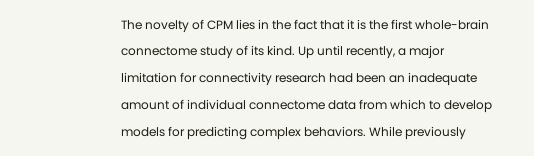The novelty of CPM lies in the fact that it is the first whole-brain connectome study of its kind. Up until recently, a major limitation for connectivity research had been an inadequate amount of individual connectome data from which to develop models for predicting complex behaviors. While previously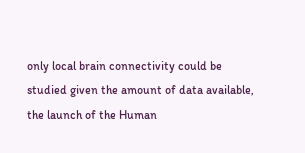only local brain connectivity could be studied given the amount of data available, the launch of the Human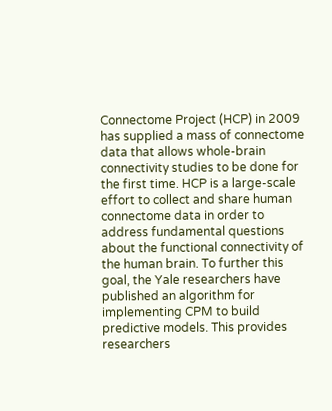Connectome Project (HCP) in 2009 has supplied a mass of connectome data that allows whole-brain connectivity studies to be done for the first time. HCP is a large-scale effort to collect and share human connectome data in order to address fundamental questions about the functional connectivity of the human brain. To further this goal, the Yale researchers have published an algorithm for implementing CPM to build predictive models. This provides researchers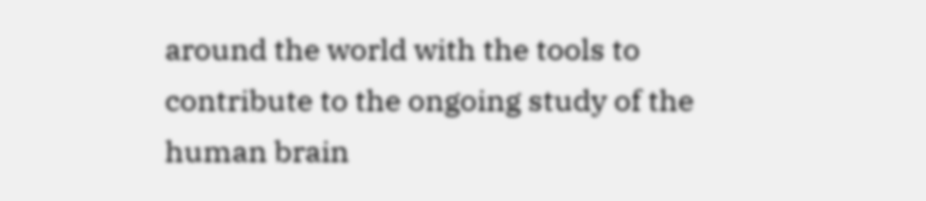around the world with the tools to contribute to the ongoing study of the human brain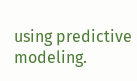using predictive modeling.